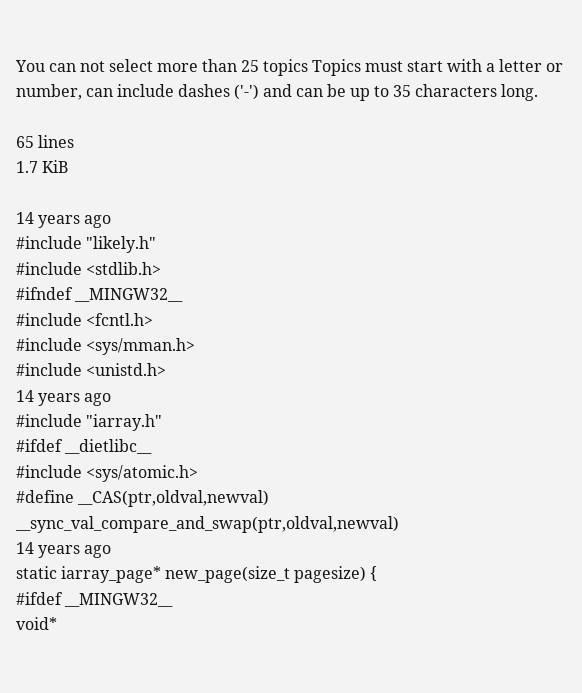You can not select more than 25 topics Topics must start with a letter or number, can include dashes ('-') and can be up to 35 characters long.

65 lines
1.7 KiB

14 years ago
#include "likely.h"
#include <stdlib.h>
#ifndef __MINGW32__
#include <fcntl.h>
#include <sys/mman.h>
#include <unistd.h>
14 years ago
#include "iarray.h"
#ifdef __dietlibc__
#include <sys/atomic.h>
#define __CAS(ptr,oldval,newval) __sync_val_compare_and_swap(ptr,oldval,newval)
14 years ago
static iarray_page* new_page(size_t pagesize) {
#ifdef __MINGW32__
void*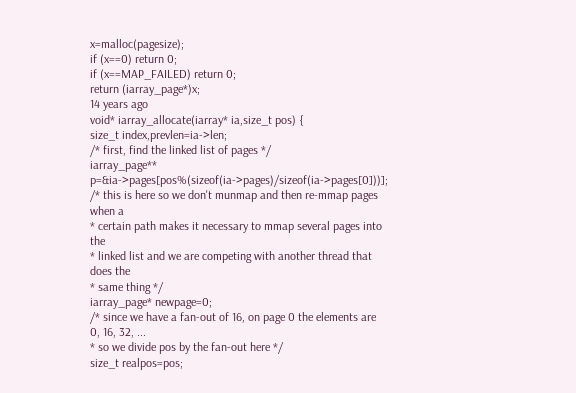x=malloc(pagesize);
if (x==0) return 0;
if (x==MAP_FAILED) return 0;
return (iarray_page*)x;
14 years ago
void* iarray_allocate(iarray* ia,size_t pos) {
size_t index,prevlen=ia->len;
/* first, find the linked list of pages */
iarray_page** p=&ia->pages[pos%(sizeof(ia->pages)/sizeof(ia->pages[0]))];
/* this is here so we don't munmap and then re-mmap pages when a
* certain path makes it necessary to mmap several pages into the
* linked list and we are competing with another thread that does the
* same thing */
iarray_page* newpage=0;
/* since we have a fan-out of 16, on page 0 the elements are 0, 16, 32, ...
* so we divide pos by the fan-out here */
size_t realpos=pos;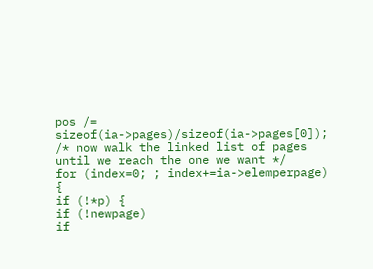pos /= sizeof(ia->pages)/sizeof(ia->pages[0]);
/* now walk the linked list of pages until we reach the one we want */
for (index=0; ; index+=ia->elemperpage) {
if (!*p) {
if (!newpage)
if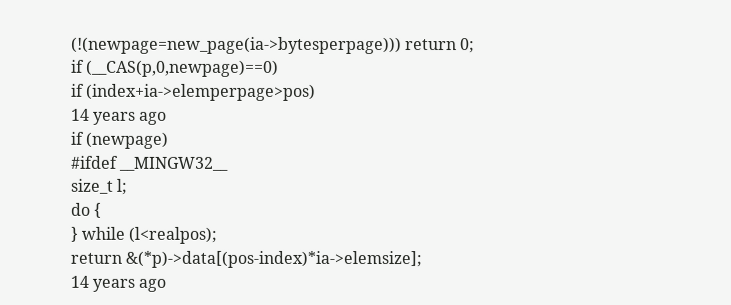(!(newpage=new_page(ia->bytesperpage))) return 0;
if (__CAS(p,0,newpage)==0)
if (index+ia->elemperpage>pos)
14 years ago
if (newpage)
#ifdef __MINGW32__
size_t l;
do {
} while (l<realpos);
return &(*p)->data[(pos-index)*ia->elemsize];
14 years ago